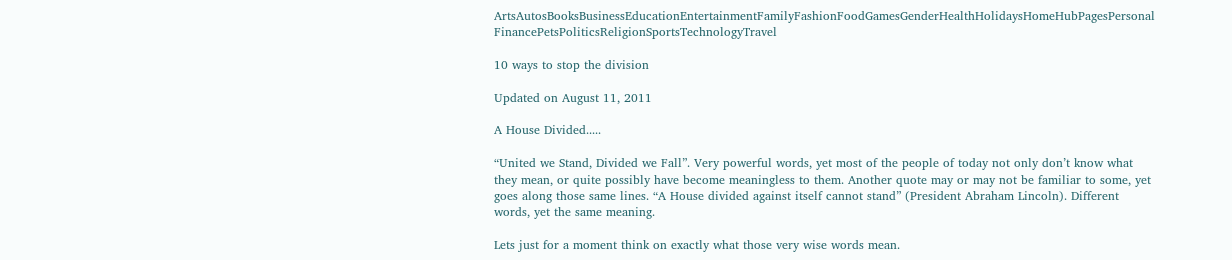ArtsAutosBooksBusinessEducationEntertainmentFamilyFashionFoodGamesGenderHealthHolidaysHomeHubPagesPersonal FinancePetsPoliticsReligionSportsTechnologyTravel

10 ways to stop the division

Updated on August 11, 2011

A House Divided.....

“United we Stand, Divided we Fall”. Very powerful words, yet most of the people of today not only don’t know what they mean, or quite possibly have become meaningless to them. Another quote may or may not be familiar to some, yet goes along those same lines. “A House divided against itself cannot stand” (President Abraham Lincoln). Different words, yet the same meaning.

Lets just for a moment think on exactly what those very wise words mean.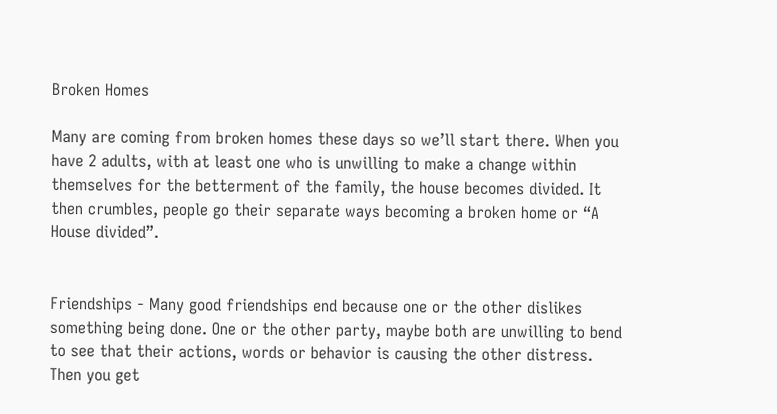Broken Homes

Many are coming from broken homes these days so we’ll start there. When you have 2 adults, with at least one who is unwilling to make a change within themselves for the betterment of the family, the house becomes divided. It then crumbles, people go their separate ways becoming a broken home or “A House divided”.


Friendships - Many good friendships end because one or the other dislikes something being done. One or the other party, maybe both are unwilling to bend to see that their actions, words or behavior is causing the other distress. Then you get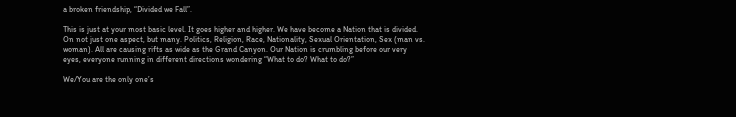a broken friendship, “Divided we Fall”.

This is just at your most basic level. It goes higher and higher. We have become a Nation that is divided. On not just one aspect, but many. Politics, Religion, Race, Nationality, Sexual Orientation, Sex (man vs. woman). All are causing rifts as wide as the Grand Canyon. Our Nation is crumbling before our very eyes, everyone running in different directions wondering “What to do? What to do?”

We/You are the only one’s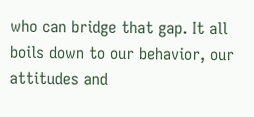who can bridge that gap. It all boils down to our behavior, our attitudes and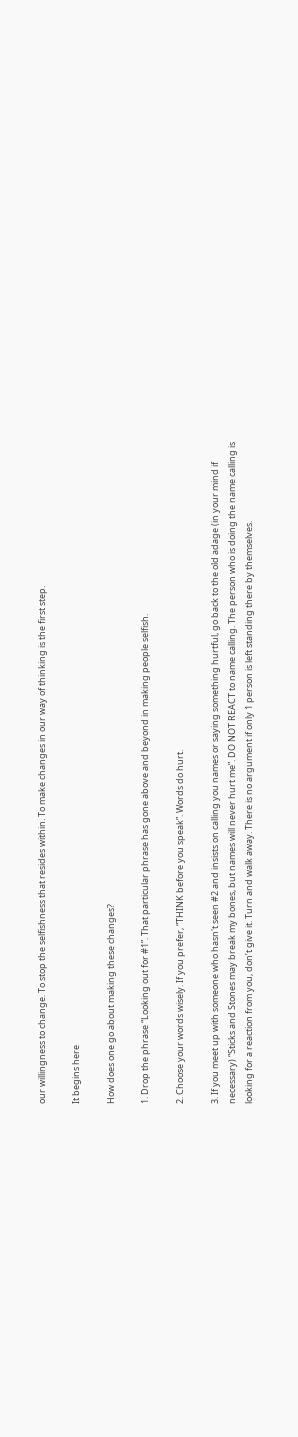our willingness to change. To stop the selfishness that resides within. To make changes in our way of thinking is the first step.

It begins here

How does one go about making these changes?

1. Drop the phrase “Looking out for #1”. That particular phrase has gone above and beyond in making people selfish.

2. Choose your words wisely. If you prefer, “THINK before you speak”. Words do hurt.

3. If you meet up with someone who hasn't seen #2 and insists on calling you names or saying something hurtful, go back to the old adage (in your mind if necessary) “Sticks and Stones may break my bones, but names will never hurt me”. DO NOT REACT to name calling. The person who is doing the name calling is looking for a reaction from you, don’t give it. Turn and walk away. There is no argument if only 1 person is left standing there by themselves.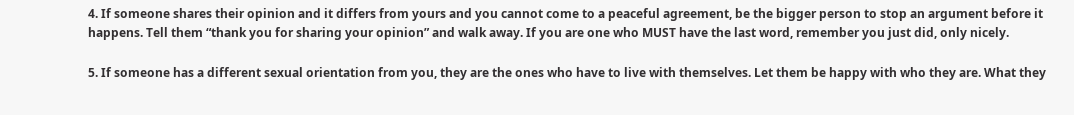4. If someone shares their opinion and it differs from yours and you cannot come to a peaceful agreement, be the bigger person to stop an argument before it happens. Tell them “thank you for sharing your opinion” and walk away. If you are one who MUST have the last word, remember you just did, only nicely.

5. If someone has a different sexual orientation from you, they are the ones who have to live with themselves. Let them be happy with who they are. What they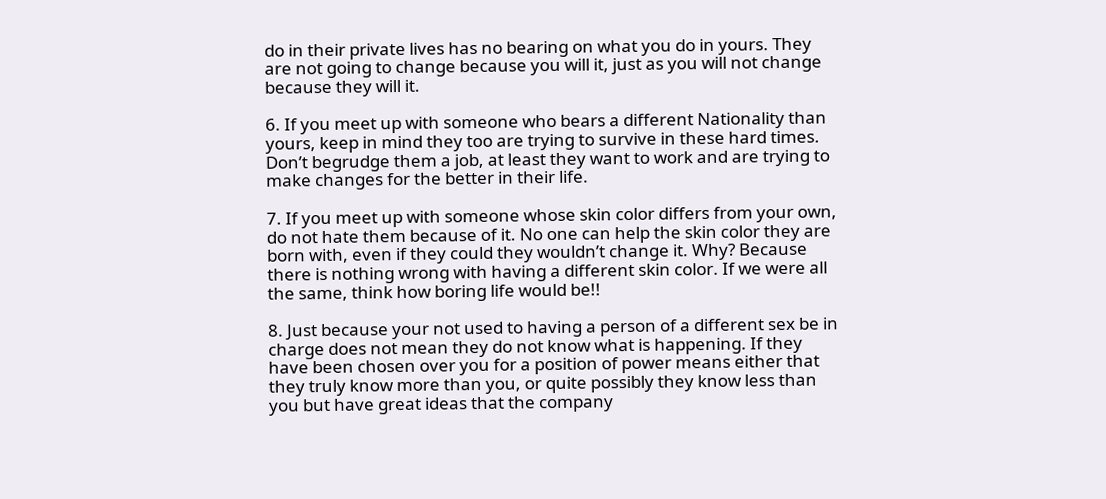do in their private lives has no bearing on what you do in yours. They are not going to change because you will it, just as you will not change because they will it.

6. If you meet up with someone who bears a different Nationality than yours, keep in mind they too are trying to survive in these hard times. Don’t begrudge them a job, at least they want to work and are trying to make changes for the better in their life.

7. If you meet up with someone whose skin color differs from your own, do not hate them because of it. No one can help the skin color they are born with, even if they could they wouldn’t change it. Why? Because there is nothing wrong with having a different skin color. If we were all the same, think how boring life would be!!

8. Just because your not used to having a person of a different sex be in charge does not mean they do not know what is happening. If they have been chosen over you for a position of power means either that they truly know more than you, or quite possibly they know less than you but have great ideas that the company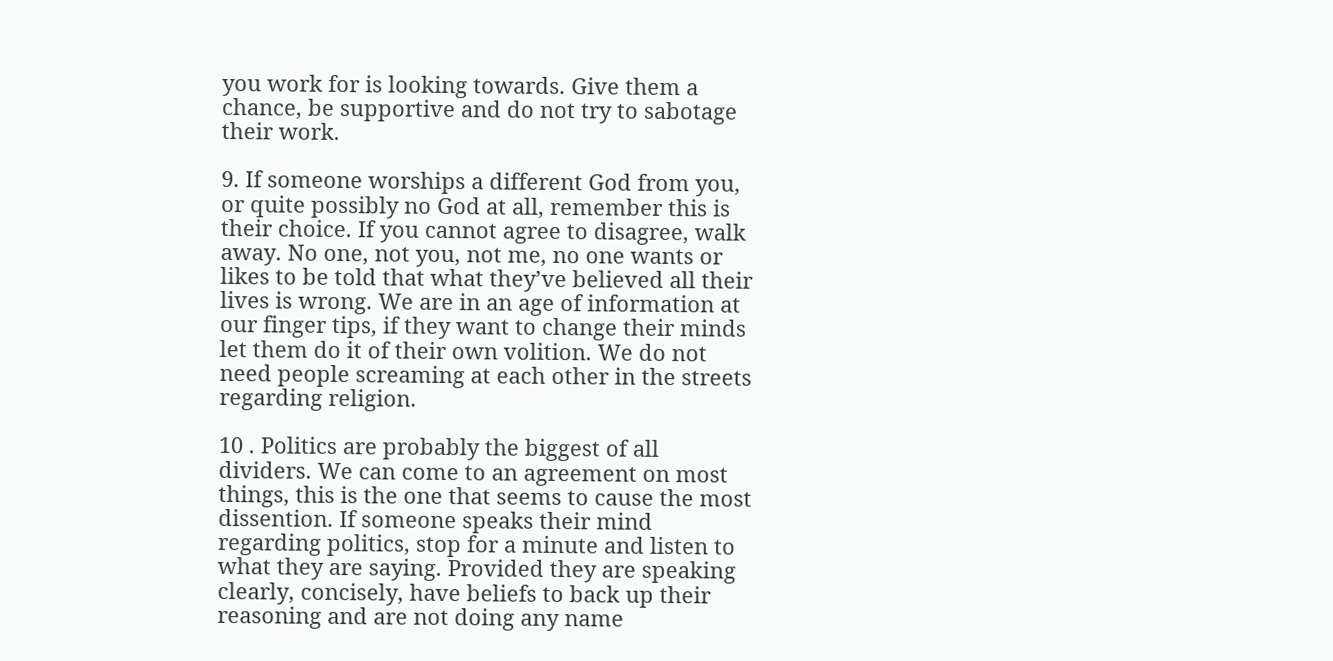you work for is looking towards. Give them a chance, be supportive and do not try to sabotage their work.

9. If someone worships a different God from you, or quite possibly no God at all, remember this is their choice. If you cannot agree to disagree, walk away. No one, not you, not me, no one wants or likes to be told that what they’ve believed all their lives is wrong. We are in an age of information at our finger tips, if they want to change their minds let them do it of their own volition. We do not need people screaming at each other in the streets regarding religion.

10 . Politics are probably the biggest of all dividers. We can come to an agreement on most things, this is the one that seems to cause the most dissention. If someone speaks their mind regarding politics, stop for a minute and listen to what they are saying. Provided they are speaking clearly, concisely, have beliefs to back up their reasoning and are not doing any name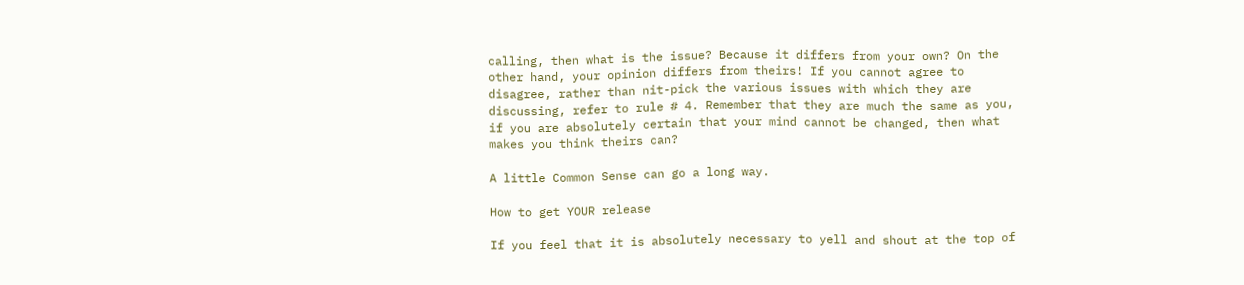calling, then what is the issue? Because it differs from your own? On the other hand, your opinion differs from theirs! If you cannot agree to disagree, rather than nit-pick the various issues with which they are discussing, refer to rule # 4. Remember that they are much the same as you, if you are absolutely certain that your mind cannot be changed, then what makes you think theirs can?

A little Common Sense can go a long way.

How to get YOUR release

If you feel that it is absolutely necessary to yell and shout at the top of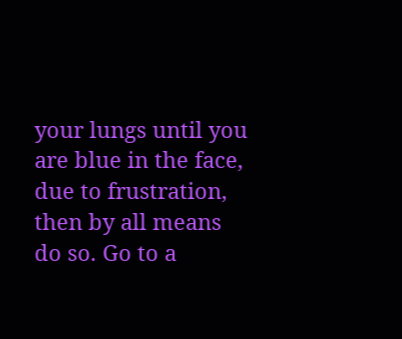your lungs until you are blue in the face, due to frustration, then by all means do so. Go to a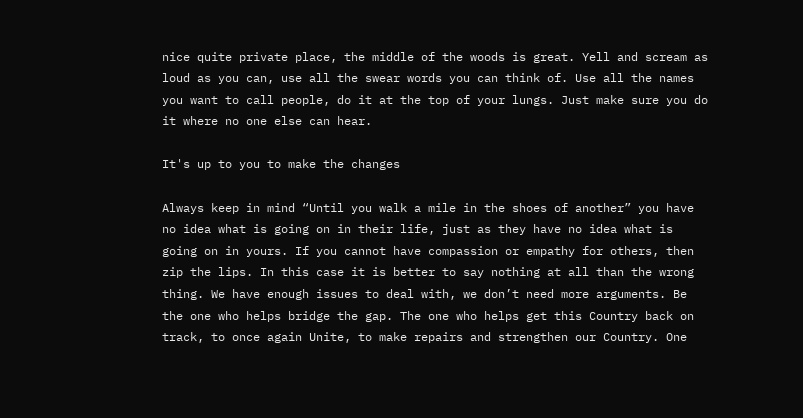nice quite private place, the middle of the woods is great. Yell and scream as loud as you can, use all the swear words you can think of. Use all the names you want to call people, do it at the top of your lungs. Just make sure you do it where no one else can hear.

It's up to you to make the changes

Always keep in mind “Until you walk a mile in the shoes of another” you have no idea what is going on in their life, just as they have no idea what is going on in yours. If you cannot have compassion or empathy for others, then zip the lips. In this case it is better to say nothing at all than the wrong thing. We have enough issues to deal with, we don’t need more arguments. Be the one who helps bridge the gap. The one who helps get this Country back on track, to once again Unite, to make repairs and strengthen our Country. One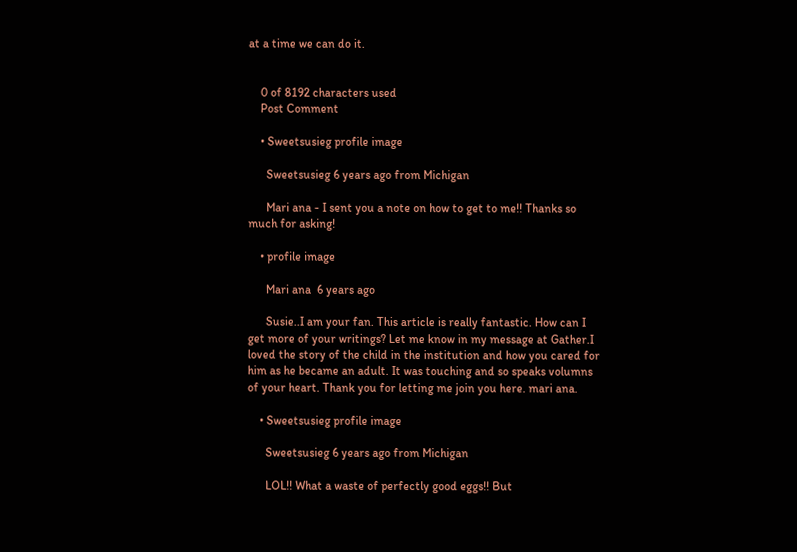at a time we can do it.


    0 of 8192 characters used
    Post Comment

    • Sweetsusieg profile image

      Sweetsusieg 6 years ago from Michigan

      Mari ana - I sent you a note on how to get to me!! Thanks so much for asking!

    • profile image

      Mari ana  6 years ago

      Susie..I am your fan. This article is really fantastic. How can I get more of your writings? Let me know in my message at Gather.I loved the story of the child in the institution and how you cared for him as he became an adult. It was touching and so speaks volumns of your heart. Thank you for letting me join you here. mari ana.

    • Sweetsusieg profile image

      Sweetsusieg 6 years ago from Michigan

      LOL!! What a waste of perfectly good eggs!! But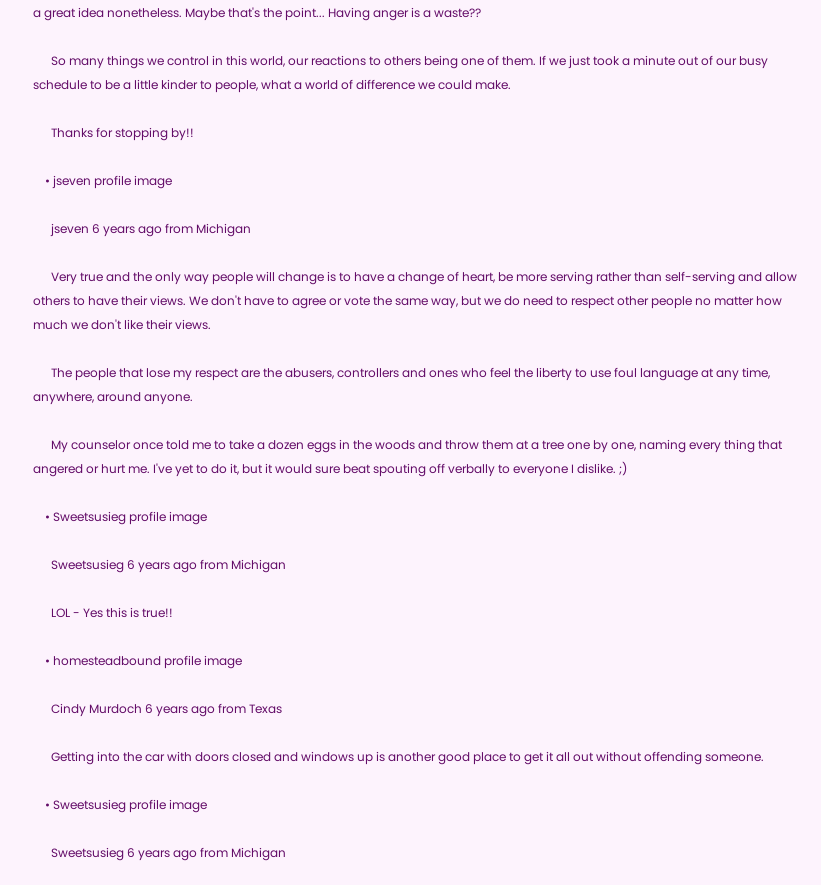a great idea nonetheless. Maybe that's the point... Having anger is a waste??

      So many things we control in this world, our reactions to others being one of them. If we just took a minute out of our busy schedule to be a little kinder to people, what a world of difference we could make.

      Thanks for stopping by!!

    • jseven profile image

      jseven 6 years ago from Michigan

      Very true and the only way people will change is to have a change of heart, be more serving rather than self-serving and allow others to have their views. We don't have to agree or vote the same way, but we do need to respect other people no matter how much we don't like their views.

      The people that lose my respect are the abusers, controllers and ones who feel the liberty to use foul language at any time, anywhere, around anyone.

      My counselor once told me to take a dozen eggs in the woods and throw them at a tree one by one, naming every thing that angered or hurt me. I've yet to do it, but it would sure beat spouting off verbally to everyone I dislike. ;)

    • Sweetsusieg profile image

      Sweetsusieg 6 years ago from Michigan

      LOL - Yes this is true!!

    • homesteadbound profile image

      Cindy Murdoch 6 years ago from Texas

      Getting into the car with doors closed and windows up is another good place to get it all out without offending someone.

    • Sweetsusieg profile image

      Sweetsusieg 6 years ago from Michigan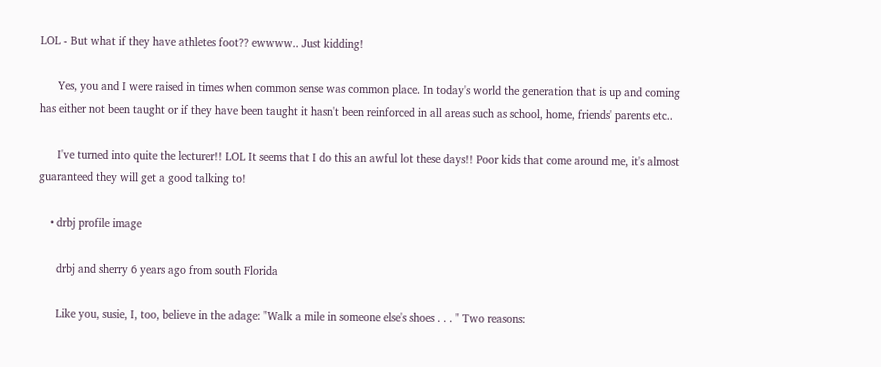LOL - But what if they have athletes foot?? ewwww.. Just kidding!

      Yes, you and I were raised in times when common sense was common place. In today's world the generation that is up and coming has either not been taught or if they have been taught it hasn't been reinforced in all areas such as school, home, friends' parents etc..

      I've turned into quite the lecturer!! LOL It seems that I do this an awful lot these days!! Poor kids that come around me, it's almost guaranteed they will get a good talking to!

    • drbj profile image

      drbj and sherry 6 years ago from south Florida

      Like you, susie, I, too, believe in the adage: "Walk a mile in someone else's shoes . . . " Two reasons: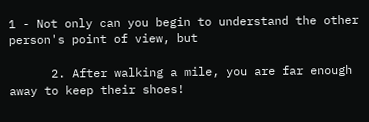1 - Not only can you begin to understand the other person's point of view, but

      2. After walking a mile, you are far enough away to keep their shoes!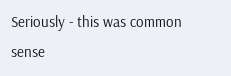Seriously - this was common sense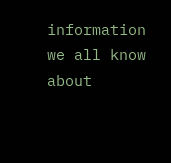information we all know about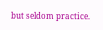but seldom practice.